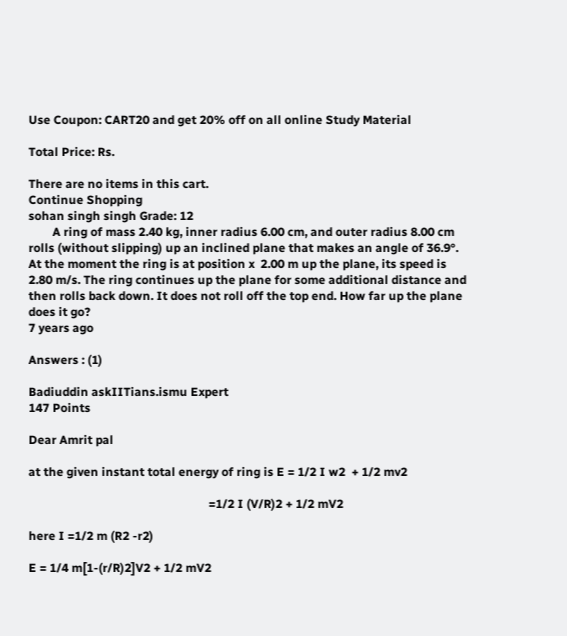Use Coupon: CART20 and get 20% off on all online Study Material

Total Price: Rs.

There are no items in this cart.
Continue Shopping
sohan singh singh Grade: 12
        A ring of mass 2.40 kg, inner radius 6.00 cm, and outer radius 8.00 cm rolls (without slipping) up an inclined plane that makes an angle of 36.9°. At the moment the ring is at position x  2.00 m up the plane, its speed is 2.80 m/s. The ring continues up the plane for some additional distance and then rolls back down. It does not roll off the top end. How far up the plane does it go?
7 years ago

Answers : (1)

Badiuddin askIITians.ismu Expert
147 Points

Dear Amrit pal

at the given instant total energy of ring is E = 1/2 I w2  + 1/2 mv2

                                                            =1/2 I (V/R)2 + 1/2 mV2

here I =1/2 m (R2 -r2)

E = 1/4 m[1-(r/R)2]V2 + 1/2 mV2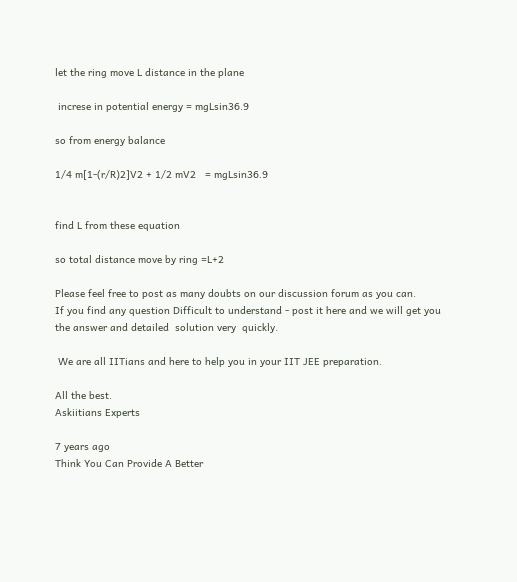let the ring move L distance in the plane

 increse in potential energy = mgLsin36.9

so from energy balance

1/4 m[1-(r/R)2]V2 + 1/2 mV2   = mgLsin36.9


find L from these equation

so total distance move by ring =L+2

Please feel free to post as many doubts on our discussion forum as you can.
If you find any question Difficult to understand - post it here and we will get you
the answer and detailed  solution very  quickly.

 We are all IITians and here to help you in your IIT JEE preparation.

All the best.
Askiitians Experts

7 years ago
Think You Can Provide A Better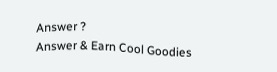Answer ?
Answer & Earn Cool Goodies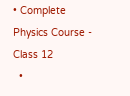• Complete Physics Course - Class 12
  •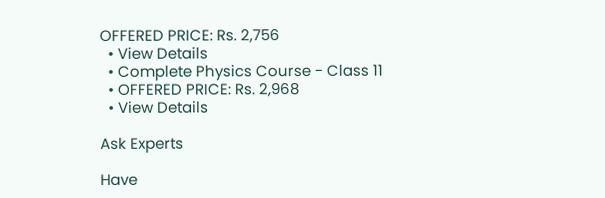OFFERED PRICE: Rs. 2,756
  • View Details
  • Complete Physics Course - Class 11
  • OFFERED PRICE: Rs. 2,968
  • View Details

Ask Experts

Have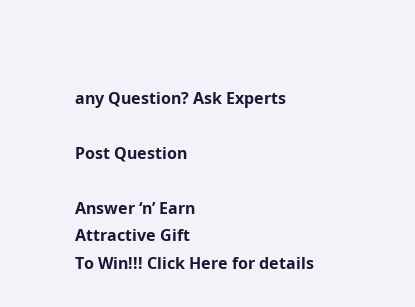any Question? Ask Experts

Post Question

Answer ‘n’ Earn
Attractive Gift
To Win!!! Click Here for details